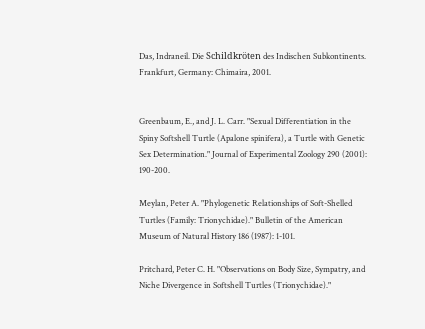Das, Indraneil. Die Schildkröten des Indischen Subkontinents. Frankfurt, Germany: Chimaira, 2001.


Greenbaum, E., and J. L. Carr. "Sexual Differentiation in the Spiny Softshell Turtle (Apalone spinifera), a Turtle with Genetic Sex Determination." Journal of Experimental Zoology 290 (2001): 190-200.

Meylan, Peter A. "Phylogenetic Relationships of Soft-Shelled Turtles (Family: Trionychidae)." Bulletin of the American Museum of Natural History 186 (1987): 1-101.

Pritchard, Peter C. H. "Observations on Body Size, Sympatry, and Niche Divergence in Softshell Turtles (Trionychidae)."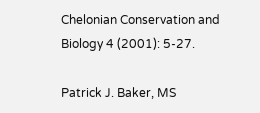Chelonian Conservation and Biology 4 (2001): 5-27.

Patrick J. Baker, MS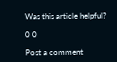Was this article helpful?

0 0

Post a comment